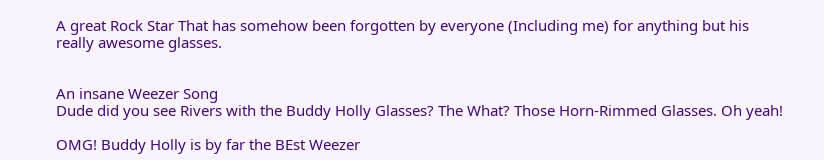A great Rock Star That has somehow been forgotten by everyone (Including me) for anything but his really awesome glasses.


An insane Weezer Song
Dude did you see Rivers with the Buddy Holly Glasses? The What? Those Horn-Rimmed Glasses. Oh yeah!

OMG! Buddy Holly is by far the BEst Weezer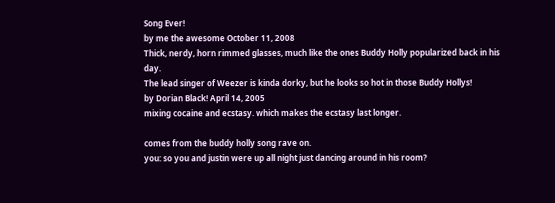Song Ever!
by me the awesome October 11, 2008
Thick, nerdy, horn rimmed glasses, much like the ones Buddy Holly popularized back in his day.
The lead singer of Weezer is kinda dorky, but he looks so hot in those Buddy Hollys!
by Dorian Black! April 14, 2005
mixing cocaine and ecstasy. which makes the ecstasy last longer.

comes from the buddy holly song rave on.
you: so you and justin were up all night just dancing around in his room?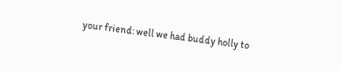your friend: well we had buddy holly to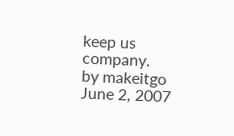keep us company.
by makeitgo June 2, 2007